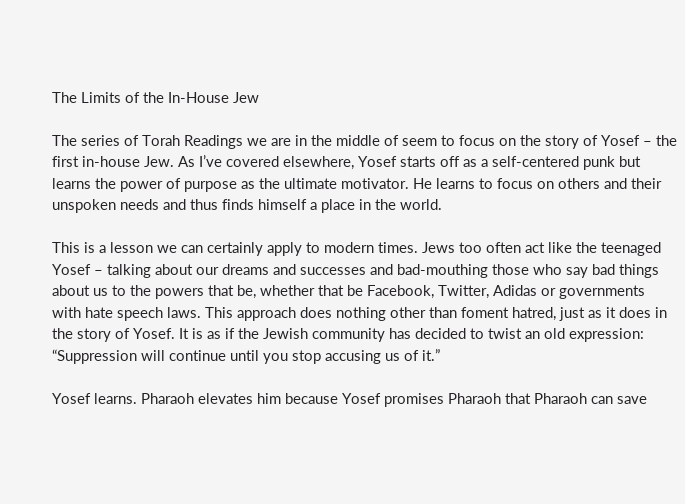The Limits of the In-House Jew

The series of Torah Readings we are in the middle of seem to focus on the story of Yosef – the first in-house Jew. As I’ve covered elsewhere, Yosef starts off as a self-centered punk but learns the power of purpose as the ultimate motivator. He learns to focus on others and their unspoken needs and thus finds himself a place in the world.

This is a lesson we can certainly apply to modern times. Jews too often act like the teenaged Yosef – talking about our dreams and successes and bad-mouthing those who say bad things about us to the powers that be, whether that be Facebook, Twitter, Adidas or governments with hate speech laws. This approach does nothing other than foment hatred, just as it does in the story of Yosef. It is as if the Jewish community has decided to twist an old expression: “Suppression will continue until you stop accusing us of it.”

Yosef learns. Pharaoh elevates him because Yosef promises Pharaoh that Pharaoh can save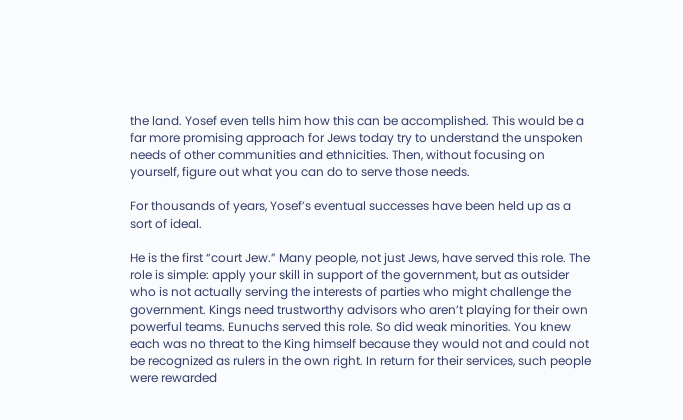the land. Yosef even tells him how this can be accomplished. This would be a far more promising approach for Jews today try to understand the unspoken needs of other communities and ethnicities. Then, without focusing on yourself, figure out what you can do to serve those needs.

For thousands of years, Yosef’s eventual successes have been held up as a sort of ideal.

He is the first “court Jew.” Many people, not just Jews, have served this role. The role is simple: apply your skill in support of the government, but as outsider who is not actually serving the interests of parties who might challenge the government. Kings need trustworthy advisors who aren’t playing for their own powerful teams. Eunuchs served this role. So did weak minorities. You knew each was no threat to the King himself because they would not and could not be recognized as rulers in the own right. In return for their services, such people were rewarded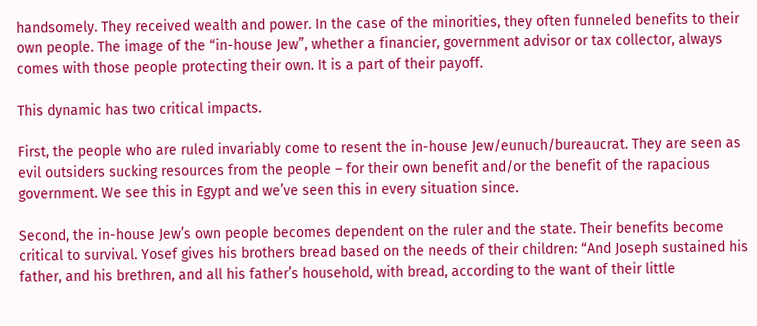handsomely. They received wealth and power. In the case of the minorities, they often funneled benefits to their own people. The image of the “in-house Jew”, whether a financier, government advisor or tax collector, always comes with those people protecting their own. It is a part of their payoff.

This dynamic has two critical impacts.

First, the people who are ruled invariably come to resent the in-house Jew/eunuch/bureaucrat. They are seen as evil outsiders sucking resources from the people – for their own benefit and/or the benefit of the rapacious government. We see this in Egypt and we’ve seen this in every situation since.

Second, the in-house Jew’s own people becomes dependent on the ruler and the state. Their benefits become critical to survival. Yosef gives his brothers bread based on the needs of their children: “And Joseph sustained his father, and his brethren, and all his father’s household, with bread, according to the want of their little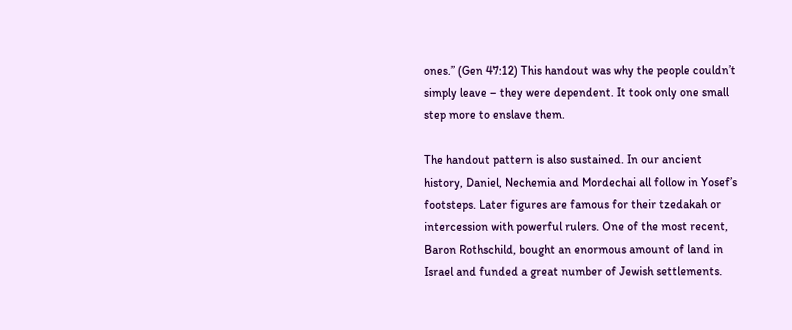ones.” (Gen 47:12) This handout was why the people couldn’t simply leave – they were dependent. It took only one small step more to enslave them.

The handout pattern is also sustained. In our ancient history, Daniel, Nechemia and Mordechai all follow in Yosef’s footsteps. Later figures are famous for their tzedakah or intercession with powerful rulers. One of the most recent, Baron Rothschild, bought an enormous amount of land in Israel and funded a great number of Jewish settlements.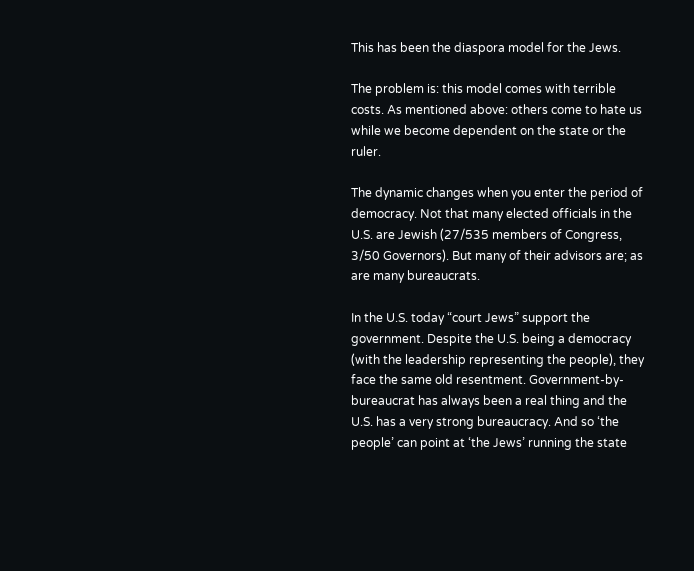This has been the diaspora model for the Jews.

The problem is: this model comes with terrible costs. As mentioned above: others come to hate us while we become dependent on the state or the ruler.

The dynamic changes when you enter the period of democracy. Not that many elected officials in the U.S. are Jewish (27/535 members of Congress, 3/50 Governors). But many of their advisors are; as are many bureaucrats.

In the U.S. today “court Jews” support the government. Despite the U.S. being a democracy (with the leadership representing the people), they face the same old resentment. Government-by-bureaucrat has always been a real thing and the U.S. has a very strong bureaucracy. And so ‘the people’ can point at ‘the Jews’ running the state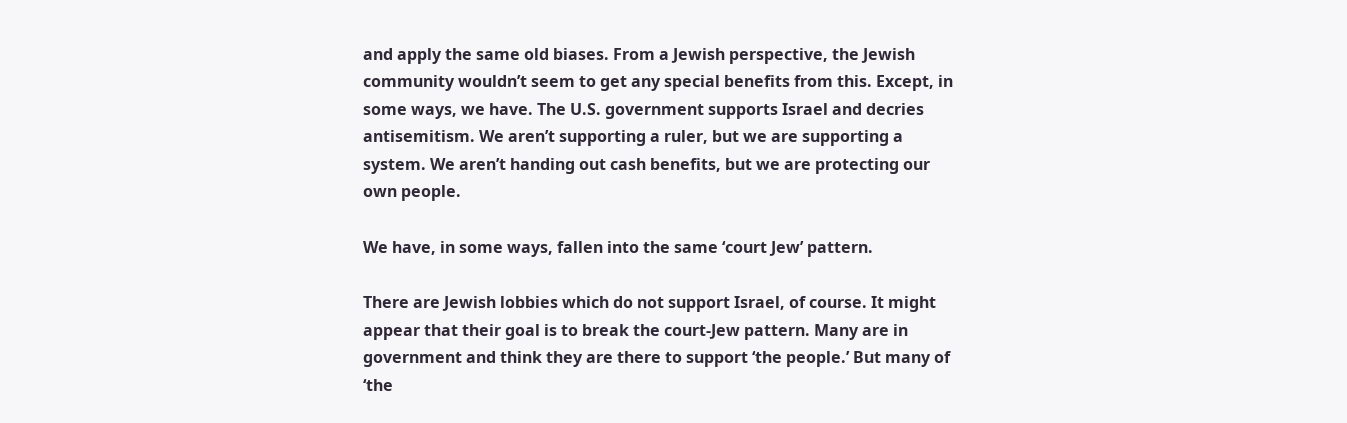and apply the same old biases. From a Jewish perspective, the Jewish community wouldn’t seem to get any special benefits from this. Except, in some ways, we have. The U.S. government supports Israel and decries antisemitism. We aren’t supporting a ruler, but we are supporting a system. We aren’t handing out cash benefits, but we are protecting our own people.

We have, in some ways, fallen into the same ‘court Jew’ pattern.

There are Jewish lobbies which do not support Israel, of course. It might appear that their goal is to break the court-Jew pattern. Many are in government and think they are there to support ‘the people.’ But many of ‘the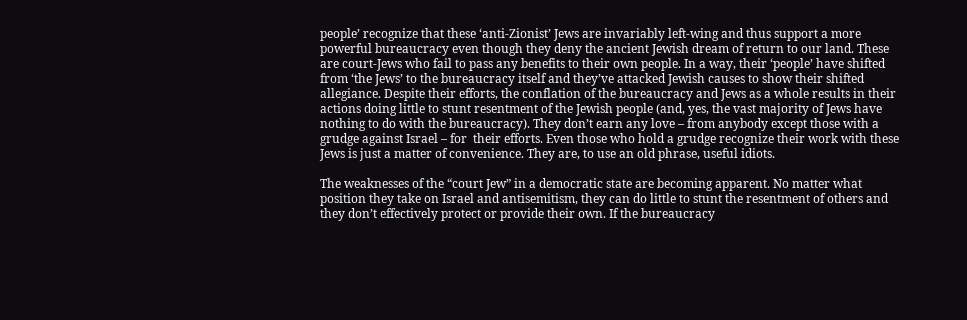people’ recognize that these ‘anti-Zionist’ Jews are invariably left-wing and thus support a more powerful bureaucracy even though they deny the ancient Jewish dream of return to our land. These are court-Jews who fail to pass any benefits to their own people. In a way, their ‘people’ have shifted from ‘the Jews’ to the bureaucracy itself and they’ve attacked Jewish causes to show their shifted allegiance. Despite their efforts, the conflation of the bureaucracy and Jews as a whole results in their actions doing little to stunt resentment of the Jewish people (and, yes, the vast majority of Jews have nothing to do with the bureaucracy). They don’t earn any love – from anybody except those with a grudge against Israel – for  their efforts. Even those who hold a grudge recognize their work with these Jews is just a matter of convenience. They are, to use an old phrase, useful idiots.

The weaknesses of the “court Jew” in a democratic state are becoming apparent. No matter what position they take on Israel and antisemitism, they can do little to stunt the resentment of others and they don’t effectively protect or provide their own. If the bureaucracy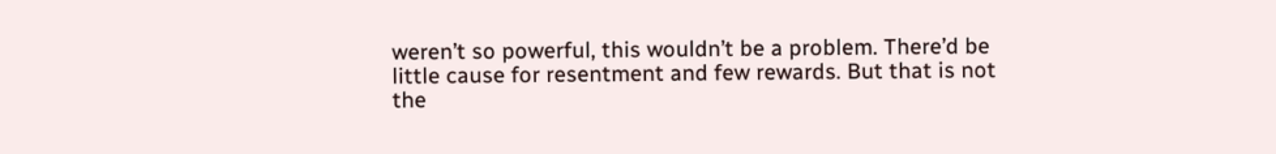weren’t so powerful, this wouldn’t be a problem. There’d be little cause for resentment and few rewards. But that is not the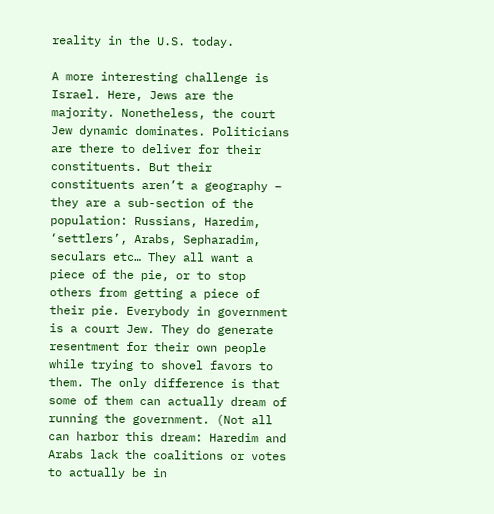reality in the U.S. today.

A more interesting challenge is Israel. Here, Jews are the majority. Nonetheless, the court Jew dynamic dominates. Politicians are there to deliver for their constituents. But their constituents aren’t a geography – they are a sub-section of the population: Russians, Haredim, ‘settlers’, Arabs, Sepharadim, seculars etc… They all want a piece of the pie, or to stop others from getting a piece of their pie. Everybody in government is a court Jew. They do generate resentment for their own people while trying to shovel favors to them. The only difference is that some of them can actually dream of running the government. (Not all can harbor this dream: Haredim and Arabs lack the coalitions or votes to actually be in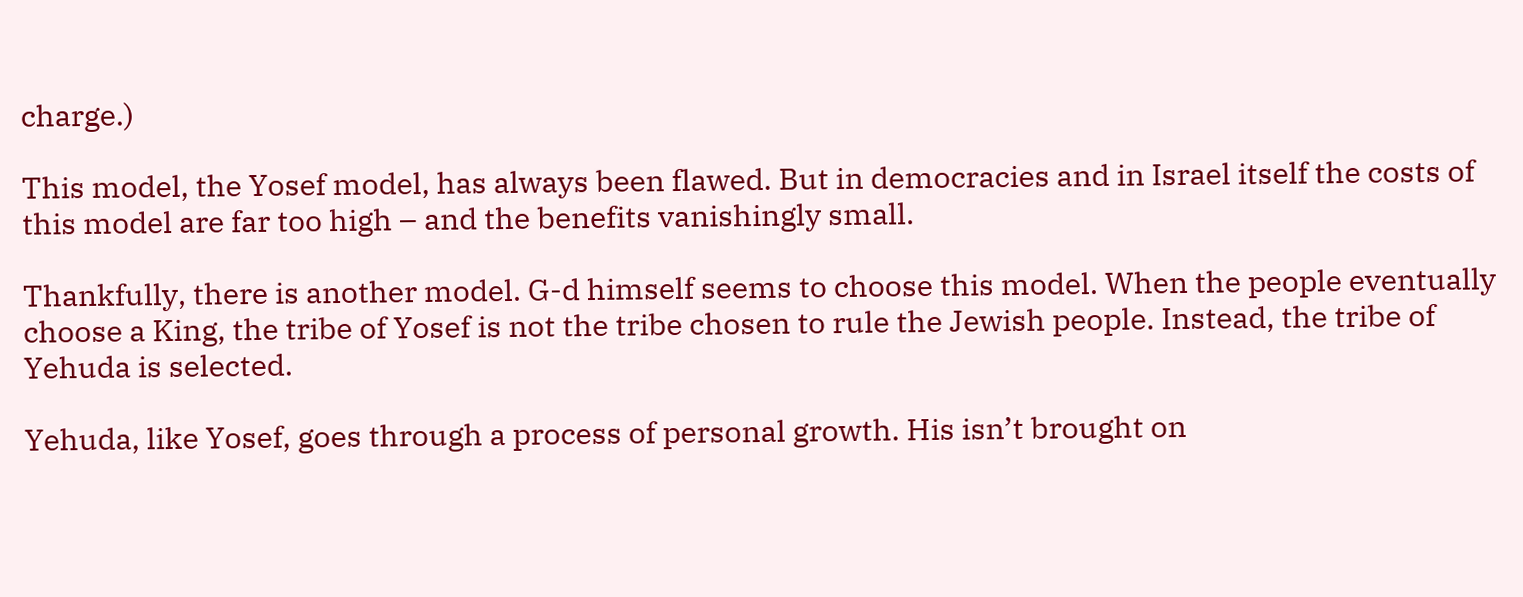charge.)

This model, the Yosef model, has always been flawed. But in democracies and in Israel itself the costs of this model are far too high – and the benefits vanishingly small.

Thankfully, there is another model. G-d himself seems to choose this model. When the people eventually choose a King, the tribe of Yosef is not the tribe chosen to rule the Jewish people. Instead, the tribe of Yehuda is selected.

Yehuda, like Yosef, goes through a process of personal growth. His isn’t brought on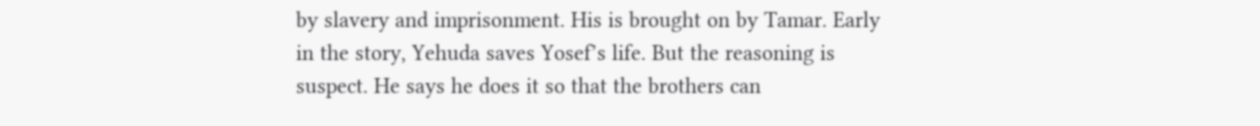by slavery and imprisonment. His is brought on by Tamar. Early in the story, Yehuda saves Yosef’s life. But the reasoning is suspect. He says he does it so that the brothers can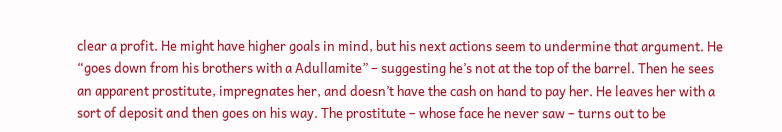clear a profit. He might have higher goals in mind, but his next actions seem to undermine that argument. He “goes down from his brothers with a Adullamite” – suggesting he’s not at the top of the barrel. Then he sees an apparent prostitute, impregnates her, and doesn’t have the cash on hand to pay her. He leaves her with a sort of deposit and then goes on his way. The prostitute – whose face he never saw – turns out to be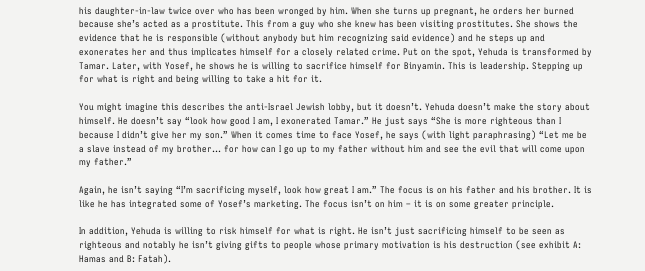his daughter-in-law twice over who has been wronged by him. When she turns up pregnant, he orders her burned because she’s acted as a prostitute. This from a guy who she knew has been visiting prostitutes. She shows the evidence that he is responsible (without anybody but him recognizing said evidence) and he steps up and exonerates her and thus implicates himself for a closely related crime. Put on the spot, Yehuda is transformed by Tamar. Later, with Yosef, he shows he is willing to sacrifice himself for Binyamin. This is leadership. Stepping up for what is right and being willing to take a hit for it.

You might imagine this describes the anti-Israel Jewish lobby, but it doesn’t. Yehuda doesn’t make the story about himself. He doesn’t say “look how good I am, I exonerated Tamar.” He just says “She is more righteous than I because I didn’t give her my son.” When it comes time to face Yosef, he says (with light paraphrasing) “Let me be a slave instead of my brother… for how can I go up to my father without him and see the evil that will come upon my father.”

Again, he isn’t saying “I’m sacrificing myself, look how great I am.” The focus is on his father and his brother. It is like he has integrated some of Yosef’s marketing. The focus isn’t on him – it is on some greater principle.

In addition, Yehuda is willing to risk himself for what is right. He isn’t just sacrificing himself to be seen as righteous and notably he isn’t giving gifts to people whose primary motivation is his destruction (see exhibit A: Hamas and B: Fatah).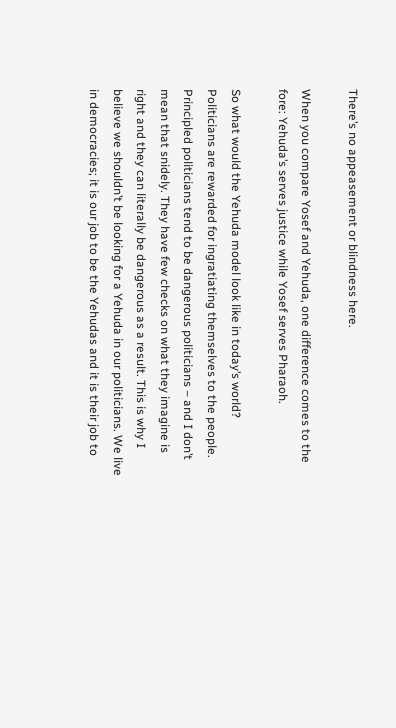There’s no appeasement or blindness here.

When you compare Yosef and Yehuda, one difference comes to the fore: Yehuda’s serves justice while Yosef serves Pharaoh.

So what would the Yehuda model look like in today’s world? Politicians are rewarded for ingratiating themselves to the people. Principled politicians tend to be dangerous politicians – and I don’t mean that snidely. They have few checks on what they imagine is right and they can literally be dangerous as a result. This is why I believe we shouldn’t be looking for a Yehuda in our politicians. We live in democracies; it is our job to be the Yehudas and it is their job to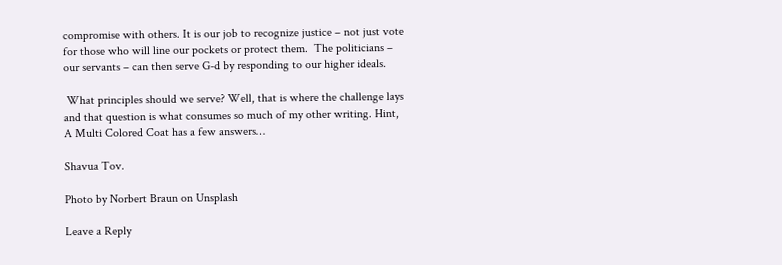compromise with others. It is our job to recognize justice – not just vote for those who will line our pockets or protect them.  The politicians – our servants – can then serve G-d by responding to our higher ideals.

 What principles should we serve? Well, that is where the challenge lays and that question is what consumes so much of my other writing. Hint, A Multi Colored Coat has a few answers…

Shavua Tov.

Photo by Norbert Braun on Unsplash

Leave a Reply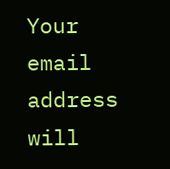Your email address will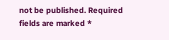not be published. Required fields are marked *